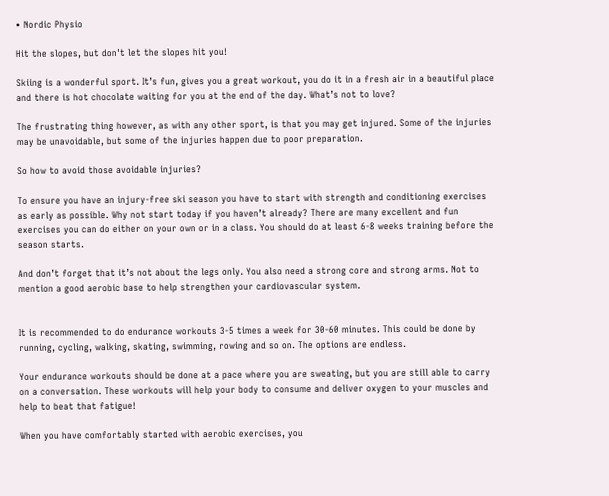• Nordic Physio

Hit the slopes, but don't let the slopes hit you!

Skiing is a wonderful sport. It’s fun, gives you a great workout, you do it in a fresh air in a beautiful place and there is hot chocolate waiting for you at the end of the day. What’s not to love?

The frustrating thing however, as with any other sport, is that you may get injured. Some of the injuries may be unavoidable, but some of the injuries happen due to poor preparation.

So how to avoid those avoidable injuries?

To ensure you have an injury-free ski season you have to start with strength and conditioning exercises as early as possible. Why not start today if you haven’t already? There are many excellent and fun exercises you can do either on your own or in a class. You should do at least 6-8 weeks training before the season starts.

And don’t forget that it’s not about the legs only. You also need a strong core and strong arms. Not to mention a good aerobic base to help strengthen your cardiovascular system.


It is recommended to do endurance workouts 3-5 times a week for 30-60 minutes. This could be done by running, cycling, walking, skating, swimming, rowing and so on. The options are endless.

Your endurance workouts should be done at a pace where you are sweating, but you are still able to carry on a conversation. These workouts will help your body to consume and deliver oxygen to your muscles and help to beat that fatigue!

When you have comfortably started with aerobic exercises, you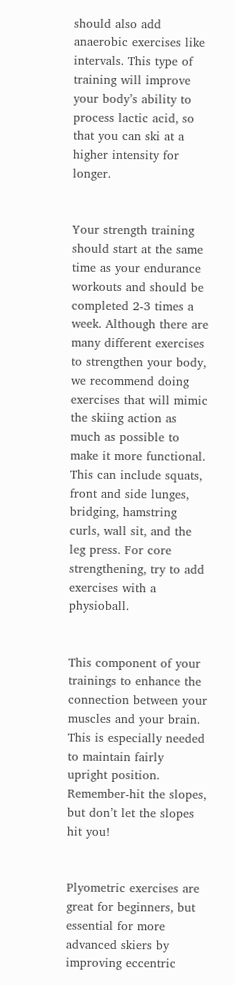should also add anaerobic exercises like intervals. This type of training will improve your body’s ability to process lactic acid, so that you can ski at a higher intensity for longer.


Your strength training should start at the same time as your endurance workouts and should be completed 2-3 times a week. Although there are many different exercises to strengthen your body, we recommend doing exercises that will mimic the skiing action as much as possible to make it more functional. This can include squats, front and side lunges, bridging, hamstring curls, wall sit, and the leg press. For core strengthening, try to add exercises with a physioball.


This component of your trainings to enhance the connection between your muscles and your brain. This is especially needed to maintain fairly upright position. Remember-hit the slopes, but don’t let the slopes hit you!


Plyometric exercises are great for beginners, but essential for more advanced skiers by improving eccentric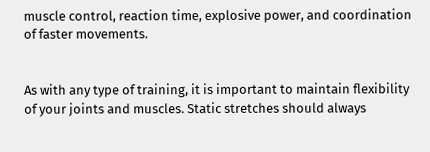muscle control, reaction time, explosive power, and coordination of faster movements.


As with any type of training, it is important to maintain flexibility of your joints and muscles. Static stretches should always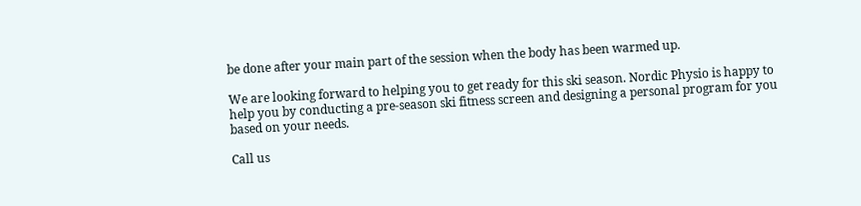be done after your main part of the session when the body has been warmed up.

We are looking forward to helping you to get ready for this ski season. Nordic Physio is happy to help you by conducting a pre-season ski fitness screen and designing a personal program for you based on your needs.

Call us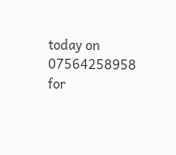today on 07564258958 for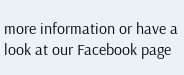more information or have a look at our Facebook page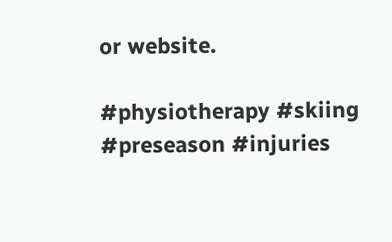or website.

#physiotherapy #skiing #preseason #injuries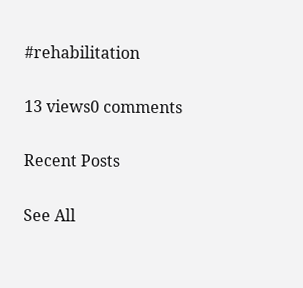#rehabilitation

13 views0 comments

Recent Posts

See All